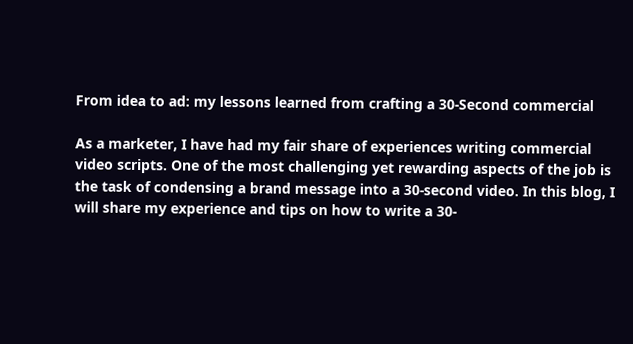From idea to ad: my lessons learned from crafting a 30-Second commercial

As a marketer, I have had my fair share of experiences writing commercial video scripts. One of the most challenging yet rewarding aspects of the job is the task of condensing a brand message into a 30-second video. In this blog, I will share my experience and tips on how to write a 30-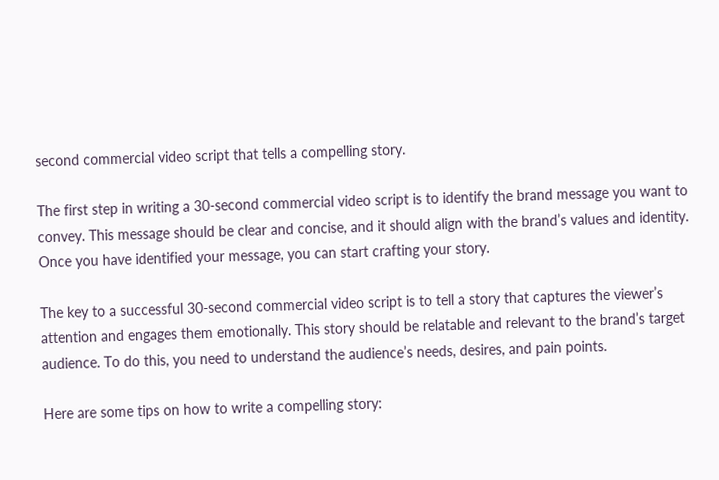second commercial video script that tells a compelling story.

The first step in writing a 30-second commercial video script is to identify the brand message you want to convey. This message should be clear and concise, and it should align with the brand’s values and identity. Once you have identified your message, you can start crafting your story.

The key to a successful 30-second commercial video script is to tell a story that captures the viewer’s attention and engages them emotionally. This story should be relatable and relevant to the brand’s target audience. To do this, you need to understand the audience’s needs, desires, and pain points.

Here are some tips on how to write a compelling story: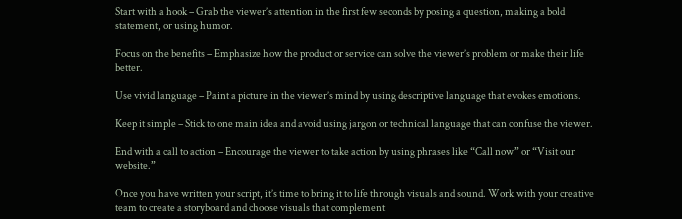Start with a hook – Grab the viewer’s attention in the first few seconds by posing a question, making a bold statement, or using humor.

Focus on the benefits – Emphasize how the product or service can solve the viewer’s problem or make their life better.

Use vivid language – Paint a picture in the viewer’s mind by using descriptive language that evokes emotions.

Keep it simple – Stick to one main idea and avoid using jargon or technical language that can confuse the viewer.

End with a call to action – Encourage the viewer to take action by using phrases like “Call now” or “Visit our website.”

Once you have written your script, it’s time to bring it to life through visuals and sound. Work with your creative team to create a storyboard and choose visuals that complement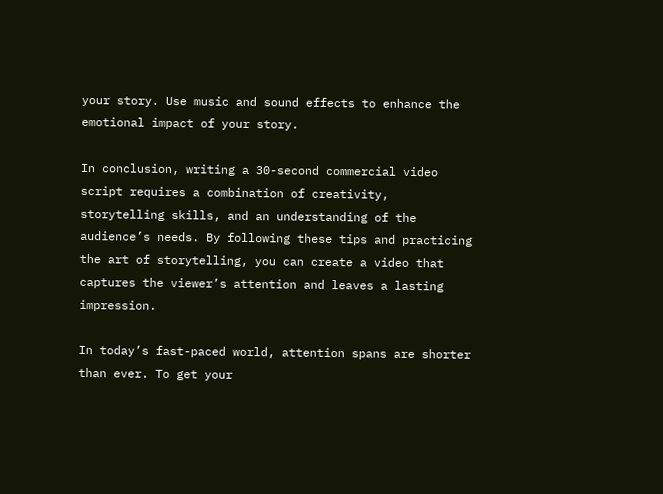your story. Use music and sound effects to enhance the emotional impact of your story.

In conclusion, writing a 30-second commercial video script requires a combination of creativity, storytelling skills, and an understanding of the audience’s needs. By following these tips and practicing the art of storytelling, you can create a video that captures the viewer’s attention and leaves a lasting impression.

In today’s fast-paced world, attention spans are shorter than ever. To get your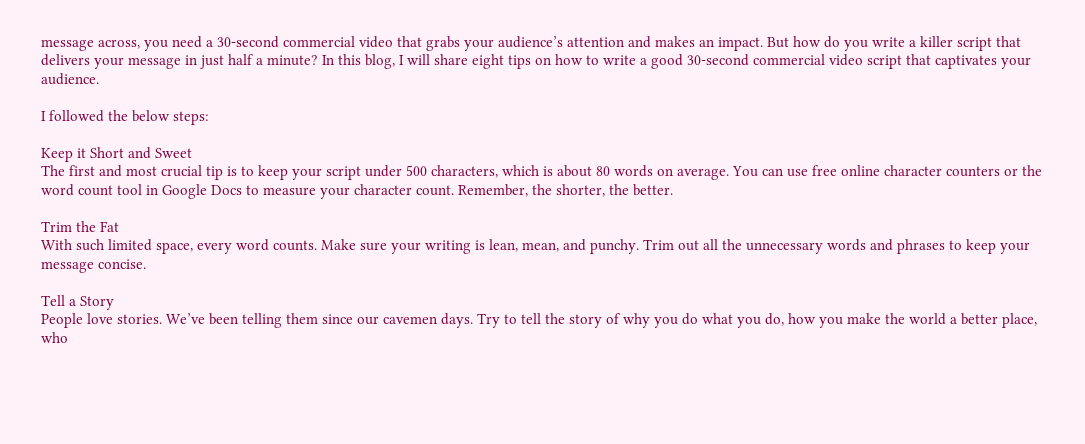message across, you need a 30-second commercial video that grabs your audience’s attention and makes an impact. But how do you write a killer script that delivers your message in just half a minute? In this blog, I will share eight tips on how to write a good 30-second commercial video script that captivates your audience.

I followed the below steps:

Keep it Short and Sweet
The first and most crucial tip is to keep your script under 500 characters, which is about 80 words on average. You can use free online character counters or the word count tool in Google Docs to measure your character count. Remember, the shorter, the better.

Trim the Fat
With such limited space, every word counts. Make sure your writing is lean, mean, and punchy. Trim out all the unnecessary words and phrases to keep your message concise.

Tell a Story
People love stories. We’ve been telling them since our cavemen days. Try to tell the story of why you do what you do, how you make the world a better place, who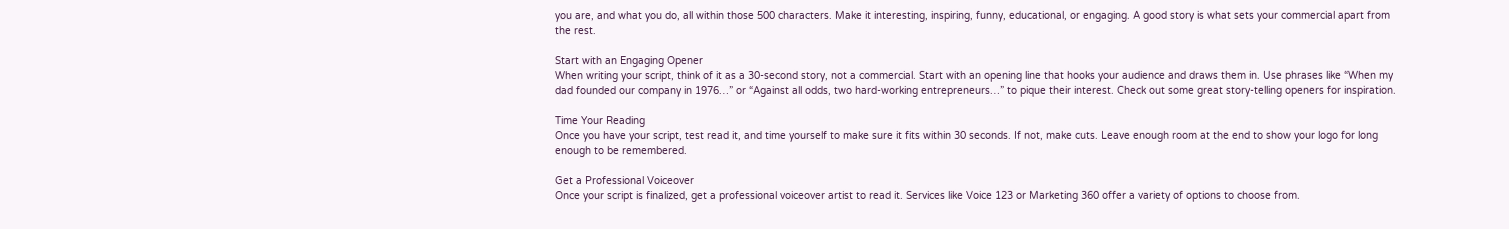you are, and what you do, all within those 500 characters. Make it interesting, inspiring, funny, educational, or engaging. A good story is what sets your commercial apart from the rest.

Start with an Engaging Opener
When writing your script, think of it as a 30-second story, not a commercial. Start with an opening line that hooks your audience and draws them in. Use phrases like “When my dad founded our company in 1976…” or “Against all odds, two hard-working entrepreneurs…” to pique their interest. Check out some great story-telling openers for inspiration.

Time Your Reading
Once you have your script, test read it, and time yourself to make sure it fits within 30 seconds. If not, make cuts. Leave enough room at the end to show your logo for long enough to be remembered.

Get a Professional Voiceover
Once your script is finalized, get a professional voiceover artist to read it. Services like Voice 123 or Marketing 360 offer a variety of options to choose from.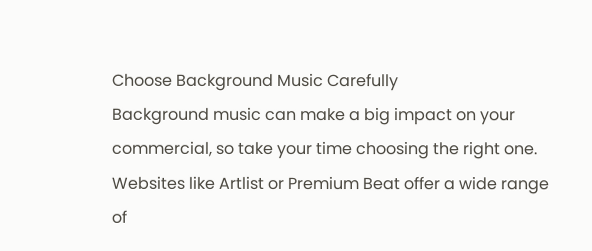Choose Background Music Carefully
Background music can make a big impact on your commercial, so take your time choosing the right one. Websites like Artlist or Premium Beat offer a wide range of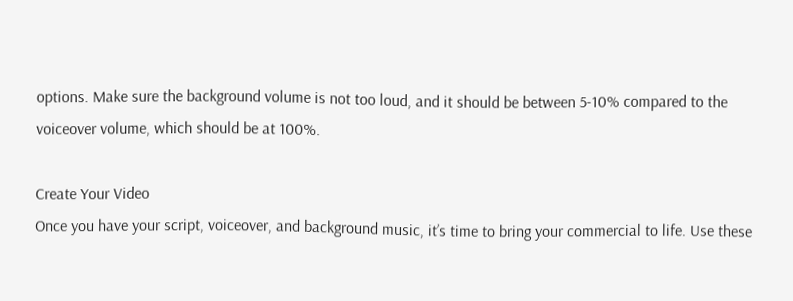options. Make sure the background volume is not too loud, and it should be between 5-10% compared to the voiceover volume, which should be at 100%.

Create Your Video
Once you have your script, voiceover, and background music, it’s time to bring your commercial to life. Use these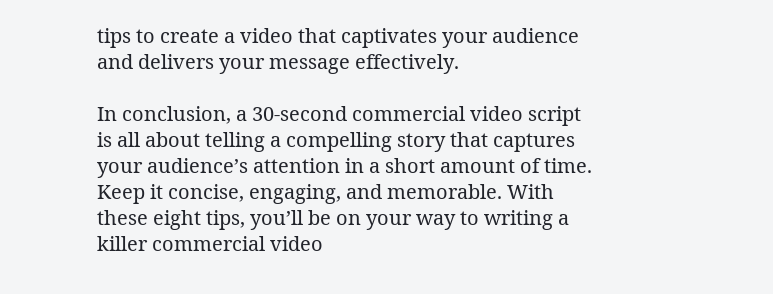tips to create a video that captivates your audience and delivers your message effectively.

In conclusion, a 30-second commercial video script is all about telling a compelling story that captures your audience’s attention in a short amount of time. Keep it concise, engaging, and memorable. With these eight tips, you’ll be on your way to writing a killer commercial video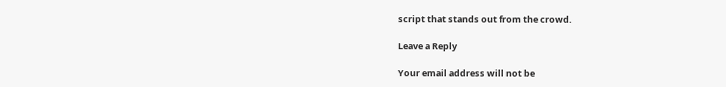script that stands out from the crowd.

Leave a Reply

Your email address will not be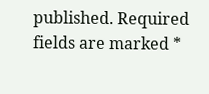published. Required fields are marked *